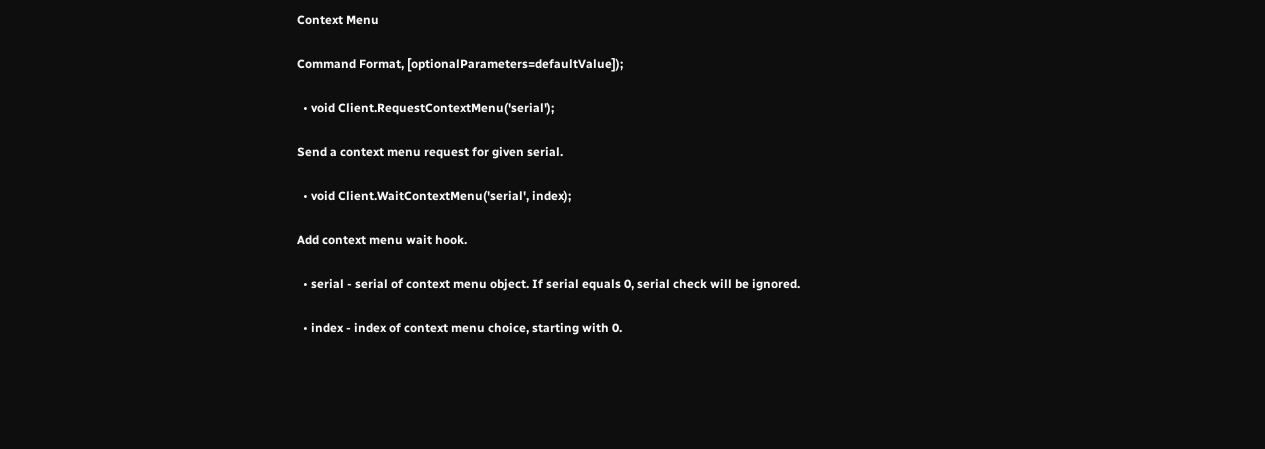Context Menu

Command Format, [optionalParameters=defaultValue]);

  • void Client.RequestContextMenu('serial');

Send a context menu request for given serial.

  • void Client.WaitContextMenu('serial', index);

Add context menu wait hook.

  • serial - serial of context menu object. If serial equals 0, serial check will be ignored.

  • index - index of context menu choice, starting with 0.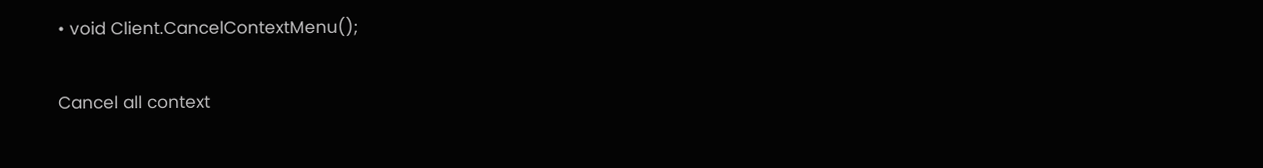• void Client.CancelContextMenu();

Cancel all context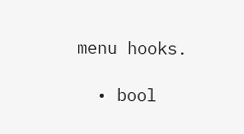menu hooks.

  • bool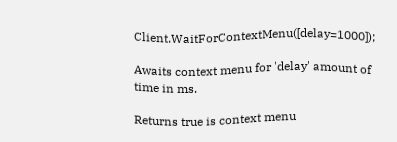Client.WaitForContextMenu([delay=1000]);

Awaits context menu for 'delay' amount of time in ms.

Returns true is context menu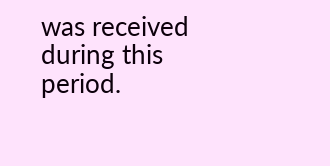was received during this period.